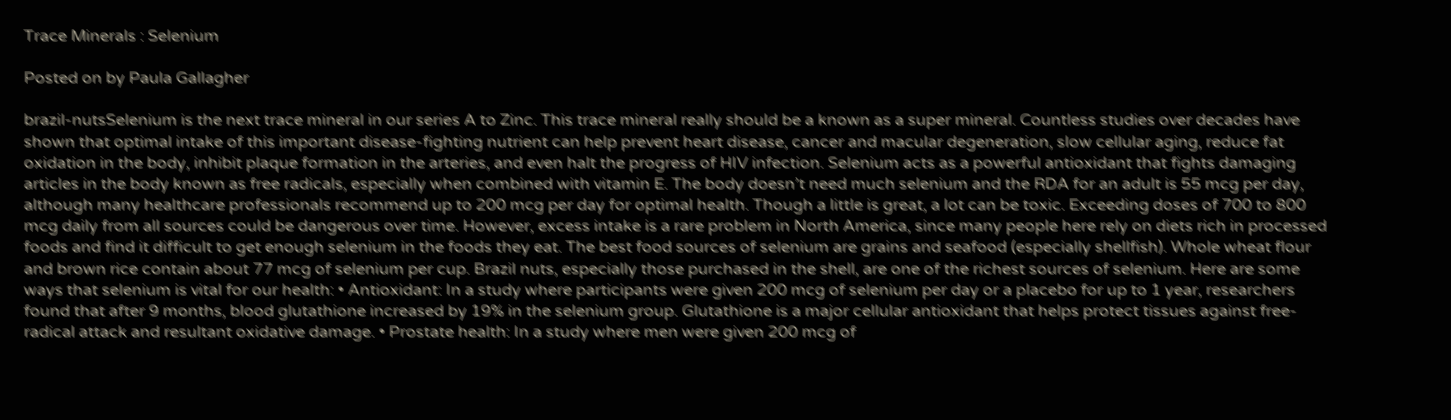Trace Minerals : Selenium

Posted on by Paula Gallagher

brazil-nutsSelenium is the next trace mineral in our series A to Zinc. This trace mineral really should be a known as a super mineral. Countless studies over decades have shown that optimal intake of this important disease-fighting nutrient can help prevent heart disease, cancer and macular degeneration, slow cellular aging, reduce fat oxidation in the body, inhibit plaque formation in the arteries, and even halt the progress of HIV infection. Selenium acts as a powerful antioxidant that fights damaging articles in the body known as free radicals, especially when combined with vitamin E. The body doesn’t need much selenium and the RDA for an adult is 55 mcg per day, although many healthcare professionals recommend up to 200 mcg per day for optimal health. Though a little is great, a lot can be toxic. Exceeding doses of 700 to 800 mcg daily from all sources could be dangerous over time. However, excess intake is a rare problem in North America, since many people here rely on diets rich in processed foods and find it difficult to get enough selenium in the foods they eat. The best food sources of selenium are grains and seafood (especially shellfish). Whole wheat flour and brown rice contain about 77 mcg of selenium per cup. Brazil nuts, especially those purchased in the shell, are one of the richest sources of selenium. Here are some ways that selenium is vital for our health: • Antioxidant: In a study where participants were given 200 mcg of selenium per day or a placebo for up to 1 year, researchers found that after 9 months, blood glutathione increased by 19% in the selenium group. Glutathione is a major cellular antioxidant that helps protect tissues against free-radical attack and resultant oxidative damage. • Prostate health: In a study where men were given 200 mcg of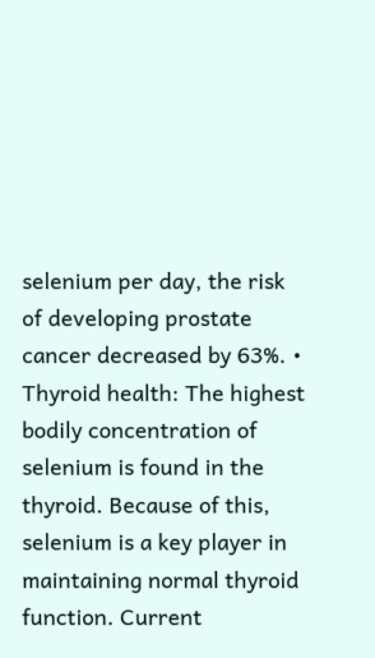selenium per day, the risk of developing prostate cancer decreased by 63%. • Thyroid health: The highest bodily concentration of selenium is found in the thyroid. Because of this, selenium is a key player in maintaining normal thyroid function. Current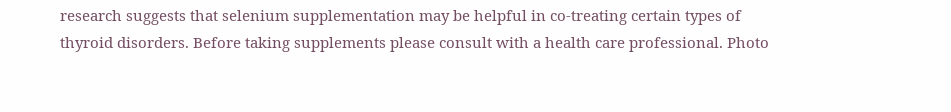research suggests that selenium supplementation may be helpful in co-treating certain types of thyroid disorders. Before taking supplements please consult with a health care professional. Photo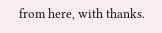from here, with thanks.